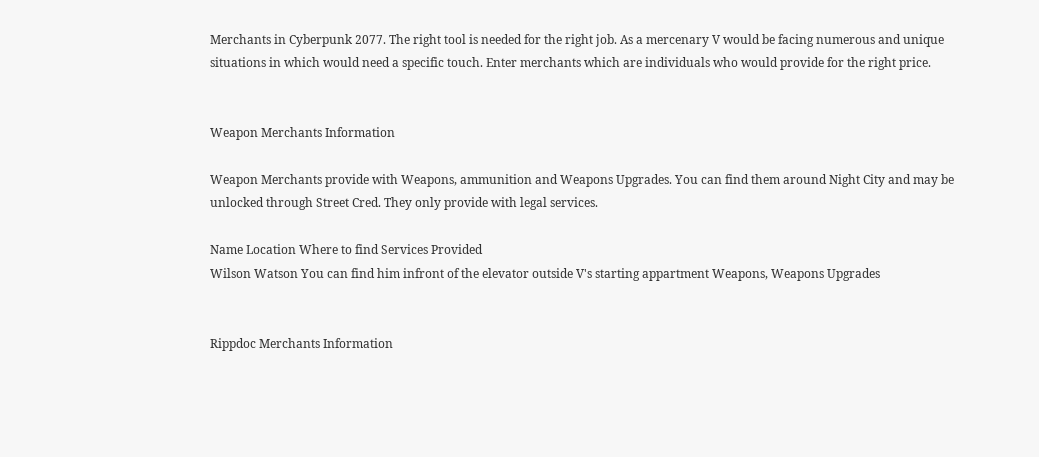Merchants in Cyberpunk 2077. The right tool is needed for the right job. As a mercenary V would be facing numerous and unique situations in which would need a specific touch. Enter merchants which are individuals who would provide for the right price.


Weapon Merchants Information

Weapon Merchants provide with Weapons, ammunition and Weapons Upgrades. You can find them around Night City and may be unlocked through Street Cred. They only provide with legal services.

Name Location Where to find Services Provided
Wilson Watson You can find him infront of the elevator outside V's starting appartment Weapons, Weapons Upgrades


Rippdoc Merchants Information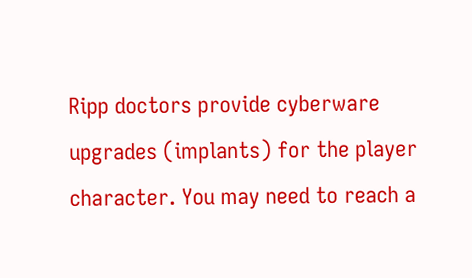Ripp doctors provide cyberware upgrades (implants) for the player character. You may need to reach a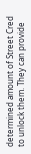determined amount of Street Cred to unlock them. They can provide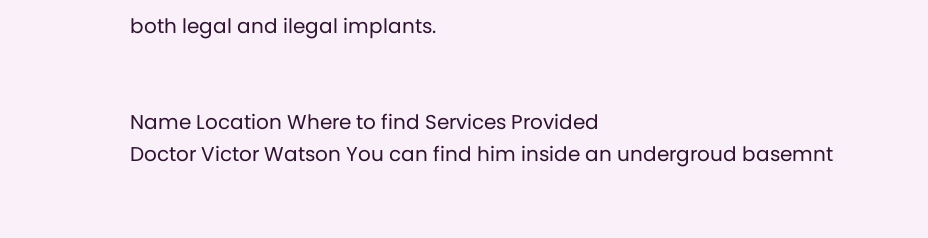both legal and ilegal implants.


Name Location Where to find Services Provided
Doctor Victor Watson You can find him inside an undergroud basemnt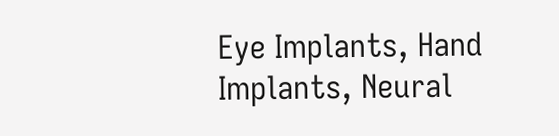Eye Implants, Hand Implants, Neural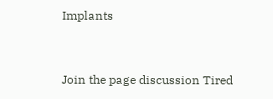Implants


Join the page discussion Tired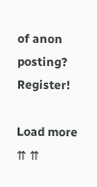of anon posting? Register!

Load more
⇈ ⇈